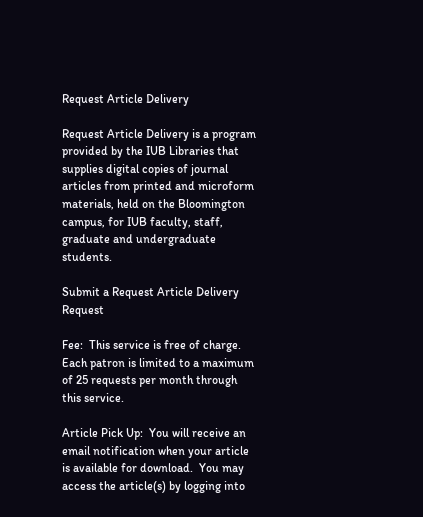Request Article Delivery

Request Article Delivery is a program provided by the IUB Libraries that supplies digital copies of journal articles from printed and microform materials, held on the Bloomington campus, for IUB faculty, staff, graduate and undergraduate students.

Submit a Request Article Delivery Request

Fee:  This service is free of charge.  Each patron is limited to a maximum of 25 requests per month through this service.

Article Pick Up:  You will receive an email notification when your article is available for download.  You may access the article(s) by logging into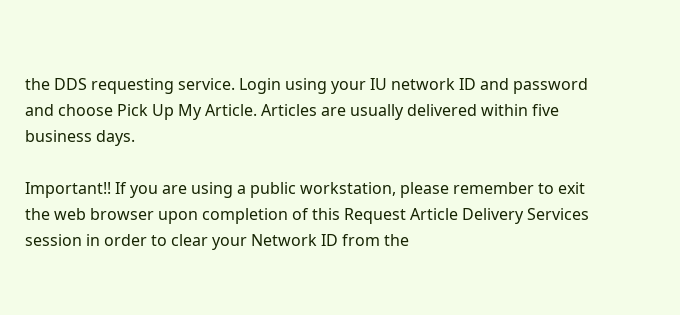the DDS requesting service. Login using your IU network ID and password and choose Pick Up My Article. Articles are usually delivered within five business days.

Important!! If you are using a public workstation, please remember to exit the web browser upon completion of this Request Article Delivery Services session in order to clear your Network ID from the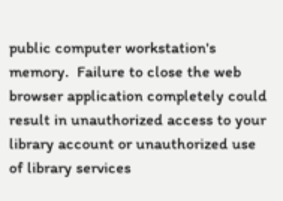public computer workstation's memory.  Failure to close the web browser application completely could result in unauthorized access to your library account or unauthorized use of library services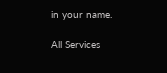in your name.

All Services